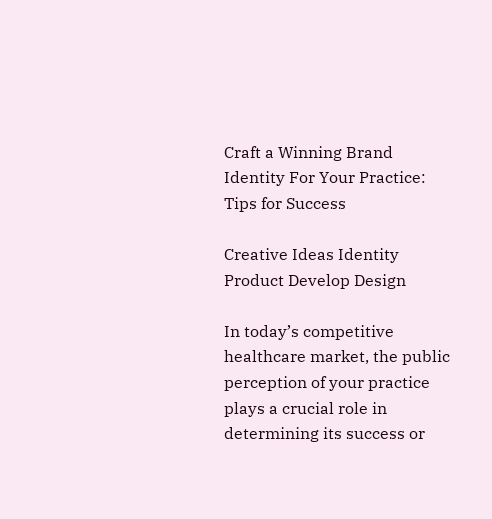Craft a Winning Brand Identity For Your Practice: Tips for Success

Creative Ideas Identity Product Develop Design

In today’s competitive healthcare market, the public perception of your practice plays a crucial role in determining its success or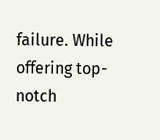failure. While offering top-notch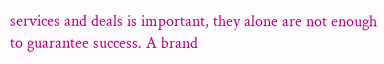services and deals is important, they alone are not enough to guarantee success. A brand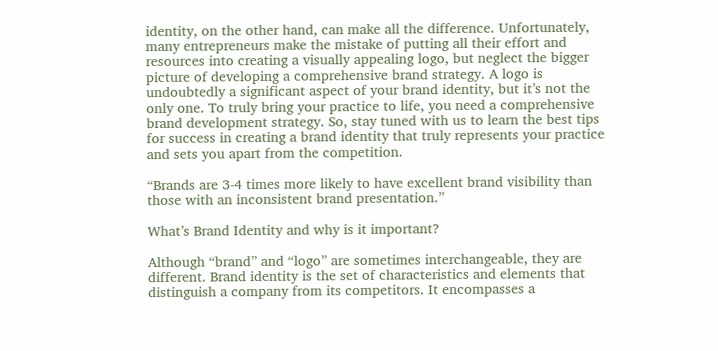identity, on the other hand, can make all the difference. Unfortunately, many entrepreneurs make the mistake of putting all their effort and resources into creating a visually appealing logo, but neglect the bigger picture of developing a comprehensive brand strategy. A logo is undoubtedly a significant aspect of your brand identity, but it’s not the only one. To truly bring your practice to life, you need a comprehensive brand development strategy. So, stay tuned with us to learn the best tips for success in creating a brand identity that truly represents your practice and sets you apart from the competition.

“Brands are 3-4 times more likely to have excellent brand visibility than those with an inconsistent brand presentation.”

What’s Brand Identity and why is it important?

Although “brand” and “logo” are sometimes interchangeable, they are different. Brand identity is the set of characteristics and elements that distinguish a company from its competitors. It encompasses a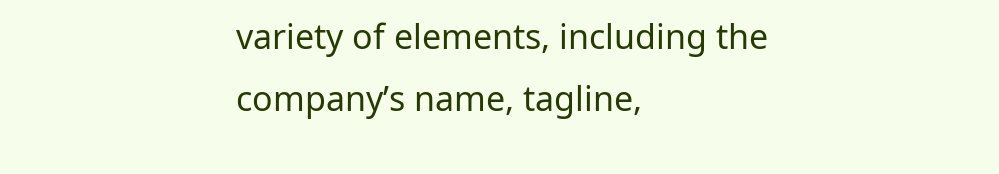variety of elements, including the company’s name, tagline,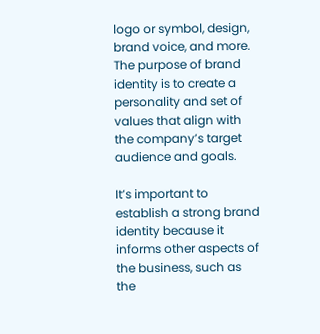logo or symbol, design, brand voice, and more. The purpose of brand identity is to create a personality and set of values that align with the company’s target audience and goals.

It’s important to establish a strong brand identity because it informs other aspects of the business, such as the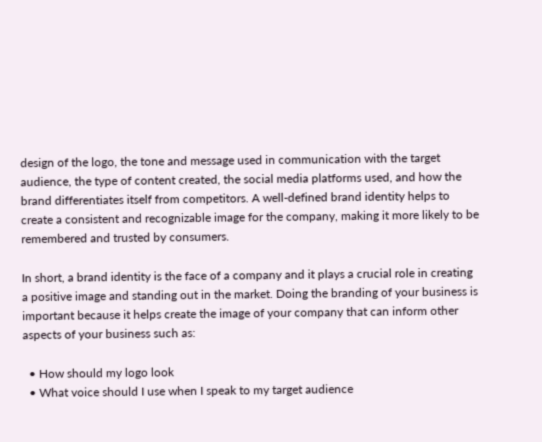design of the logo, the tone and message used in communication with the target audience, the type of content created, the social media platforms used, and how the brand differentiates itself from competitors. A well-defined brand identity helps to create a consistent and recognizable image for the company, making it more likely to be remembered and trusted by consumers.

In short, a brand identity is the face of a company and it plays a crucial role in creating a positive image and standing out in the market. Doing the branding of your business is important because it helps create the image of your company that can inform other aspects of your business such as:

  • How should my logo look
  • What voice should I use when I speak to my target audience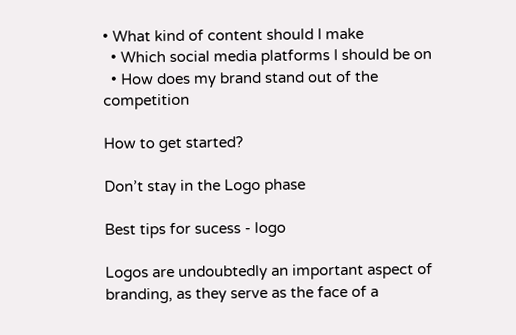• What kind of content should I make
  • Which social media platforms I should be on
  • How does my brand stand out of the competition

How to get started?

Don’t stay in the Logo phase

Best tips for sucess - logo

Logos are undoubtedly an important aspect of branding, as they serve as the face of a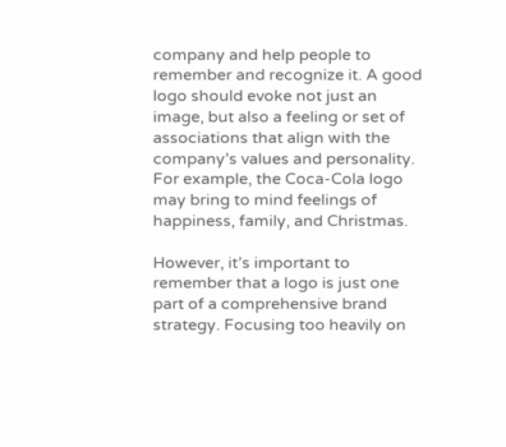company and help people to remember and recognize it. A good logo should evoke not just an image, but also a feeling or set of associations that align with the company’s values and personality. For example, the Coca-Cola logo may bring to mind feelings of happiness, family, and Christmas.

However, it’s important to remember that a logo is just one part of a comprehensive brand strategy. Focusing too heavily on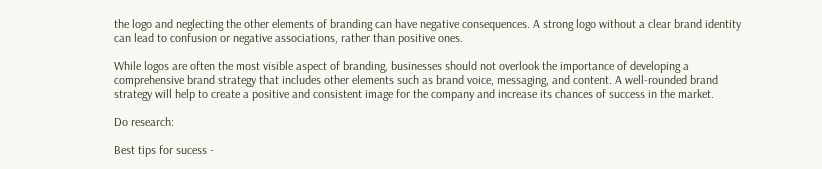the logo and neglecting the other elements of branding can have negative consequences. A strong logo without a clear brand identity can lead to confusion or negative associations, rather than positive ones.

While logos are often the most visible aspect of branding, businesses should not overlook the importance of developing a comprehensive brand strategy that includes other elements such as brand voice, messaging, and content. A well-rounded brand strategy will help to create a positive and consistent image for the company and increase its chances of success in the market.

Do research:

Best tips for sucess -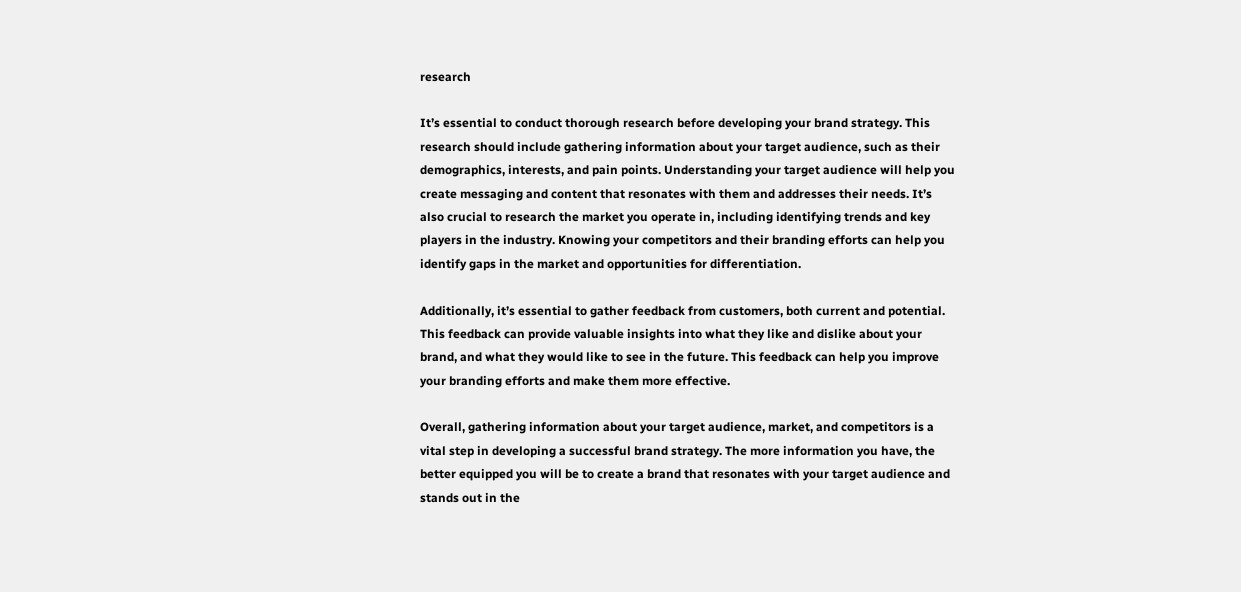research

It’s essential to conduct thorough research before developing your brand strategy. This research should include gathering information about your target audience, such as their demographics, interests, and pain points. Understanding your target audience will help you create messaging and content that resonates with them and addresses their needs. It’s also crucial to research the market you operate in, including identifying trends and key players in the industry. Knowing your competitors and their branding efforts can help you identify gaps in the market and opportunities for differentiation.

Additionally, it’s essential to gather feedback from customers, both current and potential. This feedback can provide valuable insights into what they like and dislike about your brand, and what they would like to see in the future. This feedback can help you improve your branding efforts and make them more effective.

Overall, gathering information about your target audience, market, and competitors is a vital step in developing a successful brand strategy. The more information you have, the better equipped you will be to create a brand that resonates with your target audience and stands out in the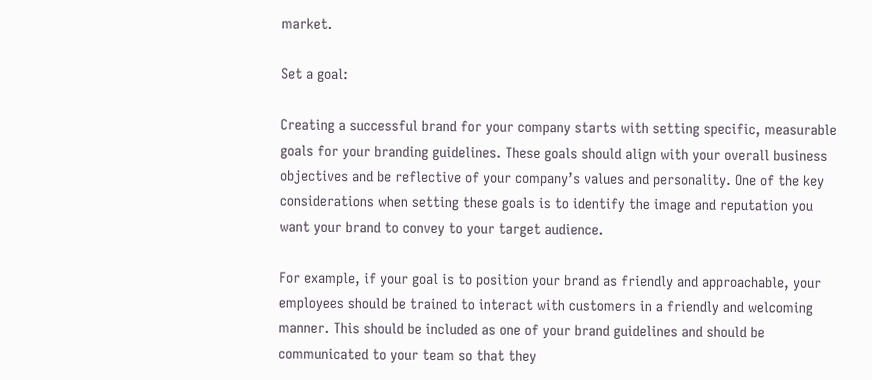market.

Set a goal:

Creating a successful brand for your company starts with setting specific, measurable goals for your branding guidelines. These goals should align with your overall business objectives and be reflective of your company’s values and personality. One of the key considerations when setting these goals is to identify the image and reputation you want your brand to convey to your target audience.

For example, if your goal is to position your brand as friendly and approachable, your employees should be trained to interact with customers in a friendly and welcoming manner. This should be included as one of your brand guidelines and should be communicated to your team so that they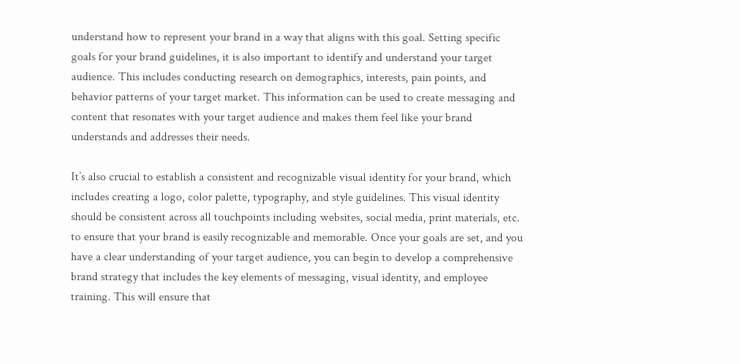understand how to represent your brand in a way that aligns with this goal. Setting specific goals for your brand guidelines, it is also important to identify and understand your target audience. This includes conducting research on demographics, interests, pain points, and behavior patterns of your target market. This information can be used to create messaging and content that resonates with your target audience and makes them feel like your brand understands and addresses their needs.

It’s also crucial to establish a consistent and recognizable visual identity for your brand, which includes creating a logo, color palette, typography, and style guidelines. This visual identity should be consistent across all touchpoints including websites, social media, print materials, etc. to ensure that your brand is easily recognizable and memorable. Once your goals are set, and you have a clear understanding of your target audience, you can begin to develop a comprehensive brand strategy that includes the key elements of messaging, visual identity, and employee training. This will ensure that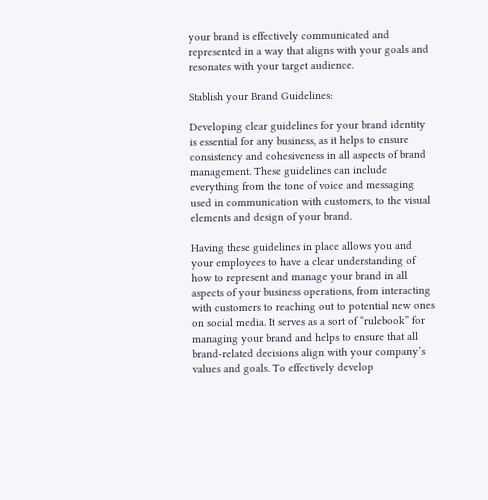your brand is effectively communicated and represented in a way that aligns with your goals and resonates with your target audience.

Stablish your Brand Guidelines:

Developing clear guidelines for your brand identity is essential for any business, as it helps to ensure consistency and cohesiveness in all aspects of brand management. These guidelines can include everything from the tone of voice and messaging used in communication with customers, to the visual elements and design of your brand.

Having these guidelines in place allows you and your employees to have a clear understanding of how to represent and manage your brand in all aspects of your business operations, from interacting with customers to reaching out to potential new ones on social media. It serves as a sort of “rulebook” for managing your brand and helps to ensure that all brand-related decisions align with your company’s values and goals. To effectively develop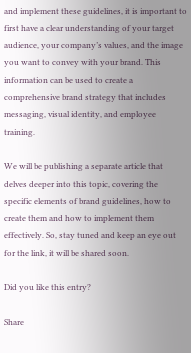and implement these guidelines, it is important to first have a clear understanding of your target audience, your company’s values, and the image you want to convey with your brand. This information can be used to create a comprehensive brand strategy that includes messaging, visual identity, and employee training.

We will be publishing a separate article that delves deeper into this topic, covering the specific elements of brand guidelines, how to create them and how to implement them effectively. So, stay tuned and keep an eye out for the link, it will be shared soon.

Did you like this entry?

Share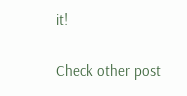it!

Check other post